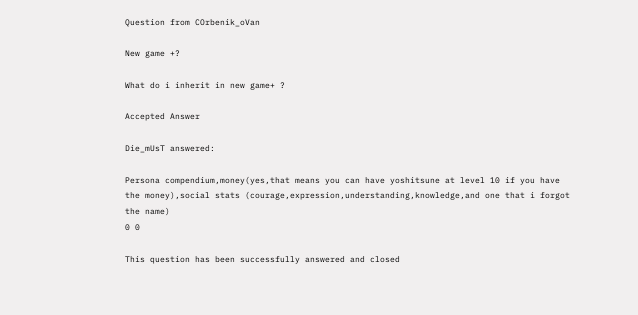Question from COrbenik_oVan

New game +?

What do i inherit in new game+ ?

Accepted Answer

Die_mUsT answered:

Persona compendium,money(yes,that means you can have yoshitsune at level 10 if you have the money),social stats (courage,expression,understanding,knowledge,and one that i forgot the name)
0 0

This question has been successfully answered and closed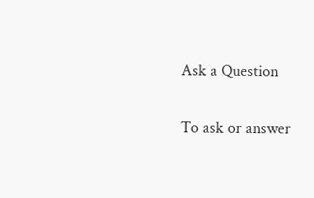Ask a Question

To ask or answer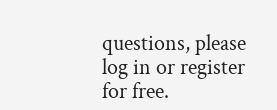questions, please log in or register for free.